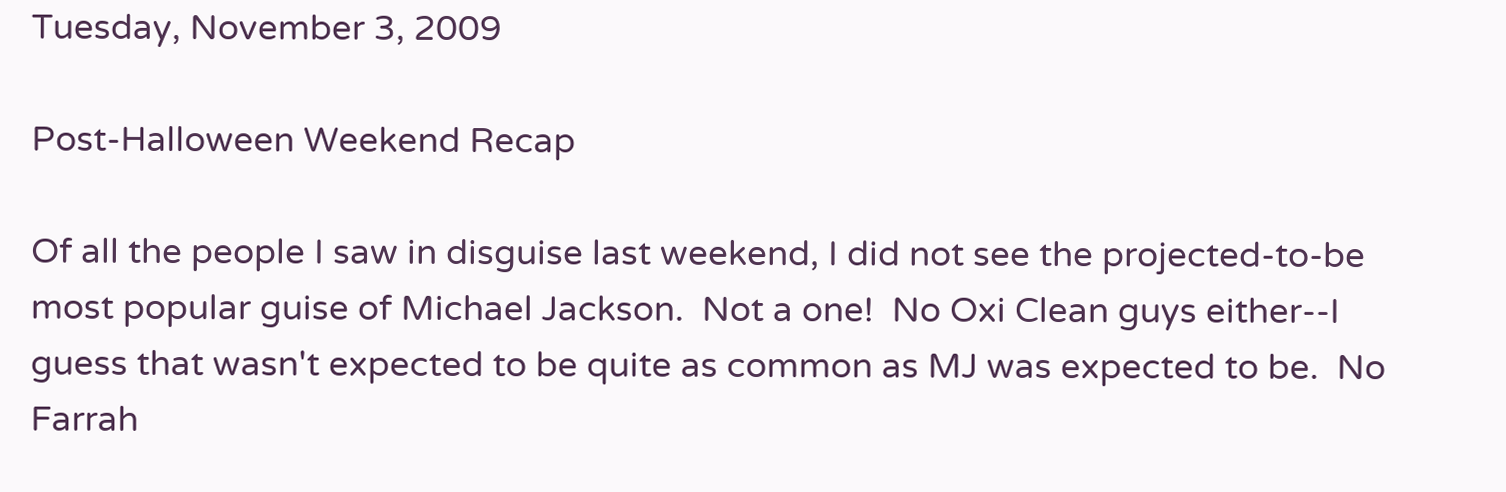Tuesday, November 3, 2009

Post-Halloween Weekend Recap

Of all the people I saw in disguise last weekend, I did not see the projected-to-be most popular guise of Michael Jackson.  Not a one!  No Oxi Clean guys either--I guess that wasn't expected to be quite as common as MJ was expected to be.  No Farrah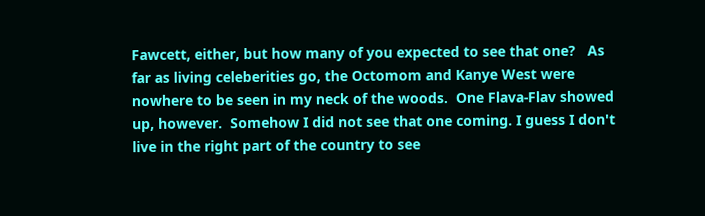Fawcett, either, but how many of you expected to see that one?   As far as living celeberities go, the Octomom and Kanye West were nowhere to be seen in my neck of the woods.  One Flava-Flav showed up, however.  Somehow I did not see that one coming. I guess I don't live in the right part of the country to see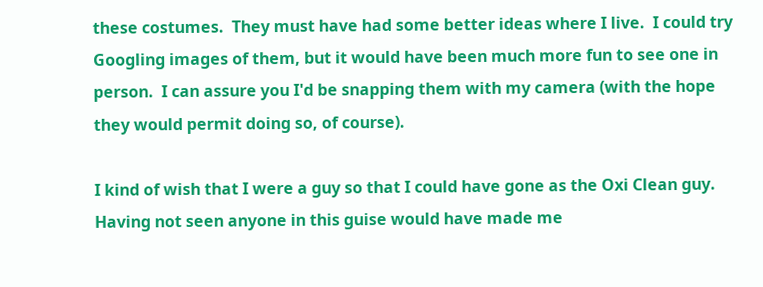these costumes.  They must have had some better ideas where I live.  I could try Googling images of them, but it would have been much more fun to see one in person.  I can assure you I'd be snapping them with my camera (with the hope they would permit doing so, of course).

I kind of wish that I were a guy so that I could have gone as the Oxi Clean guy.  Having not seen anyone in this guise would have made me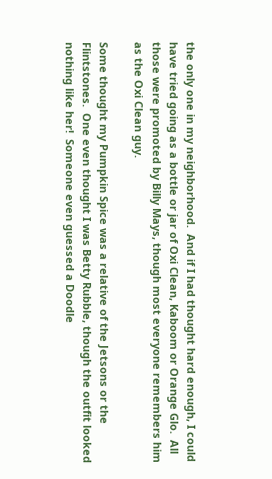the only one in my neighborhood.  And if I had thought hard enough, I could have tried going as a bottle or jar of Oxi Clean, Kaboom or Orange Glo.  All those were promoted by Billy Mays, though most everyone remembers him as the Oxi Clean guy.

Some thought my Pumpkin Spice was a relative of the Jetsons or the Flintstones.  One even thought I was Betty Rubble, though the outfit looked nothing like her!  Someone even guessed a Doodle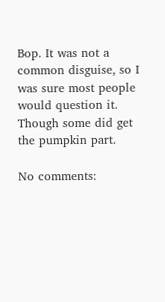Bop. It was not a common disguise, so I was sure most people would question it.   Though some did get the pumpkin part.

No comments: